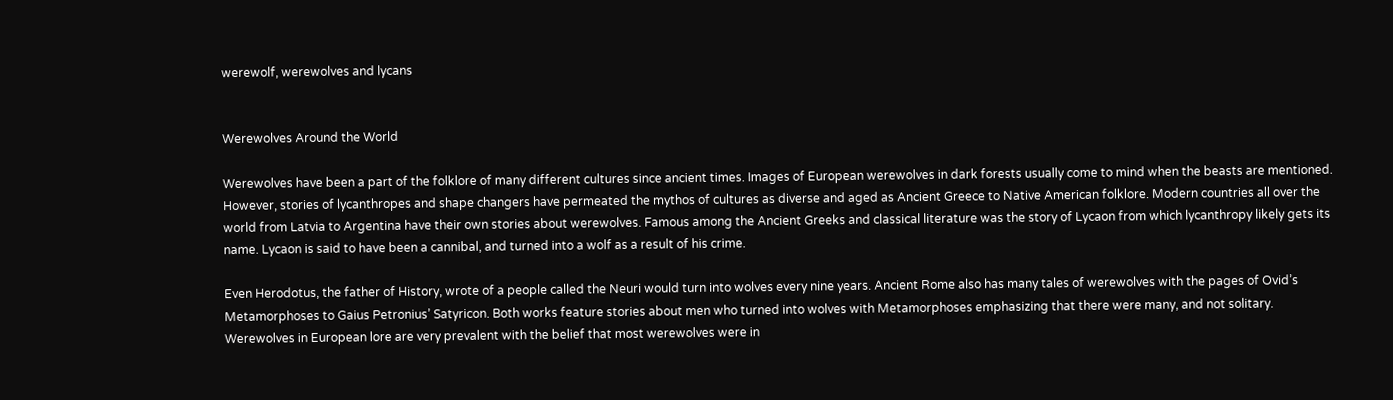werewolf, werewolves and lycans


Werewolves Around the World

Werewolves have been a part of the folklore of many different cultures since ancient times. Images of European werewolves in dark forests usually come to mind when the beasts are mentioned. However, stories of lycanthropes and shape changers have permeated the mythos of cultures as diverse and aged as Ancient Greece to Native American folklore. Modern countries all over the world from Latvia to Argentina have their own stories about werewolves. Famous among the Ancient Greeks and classical literature was the story of Lycaon from which lycanthropy likely gets its name. Lycaon is said to have been a cannibal, and turned into a wolf as a result of his crime.

Even Herodotus, the father of History, wrote of a people called the Neuri would turn into wolves every nine years. Ancient Rome also has many tales of werewolves with the pages of Ovid’s Metamorphoses to Gaius Petronius’ Satyricon. Both works feature stories about men who turned into wolves with Metamorphoses emphasizing that there were many, and not solitary. Werewolves in European lore are very prevalent with the belief that most werewolves were in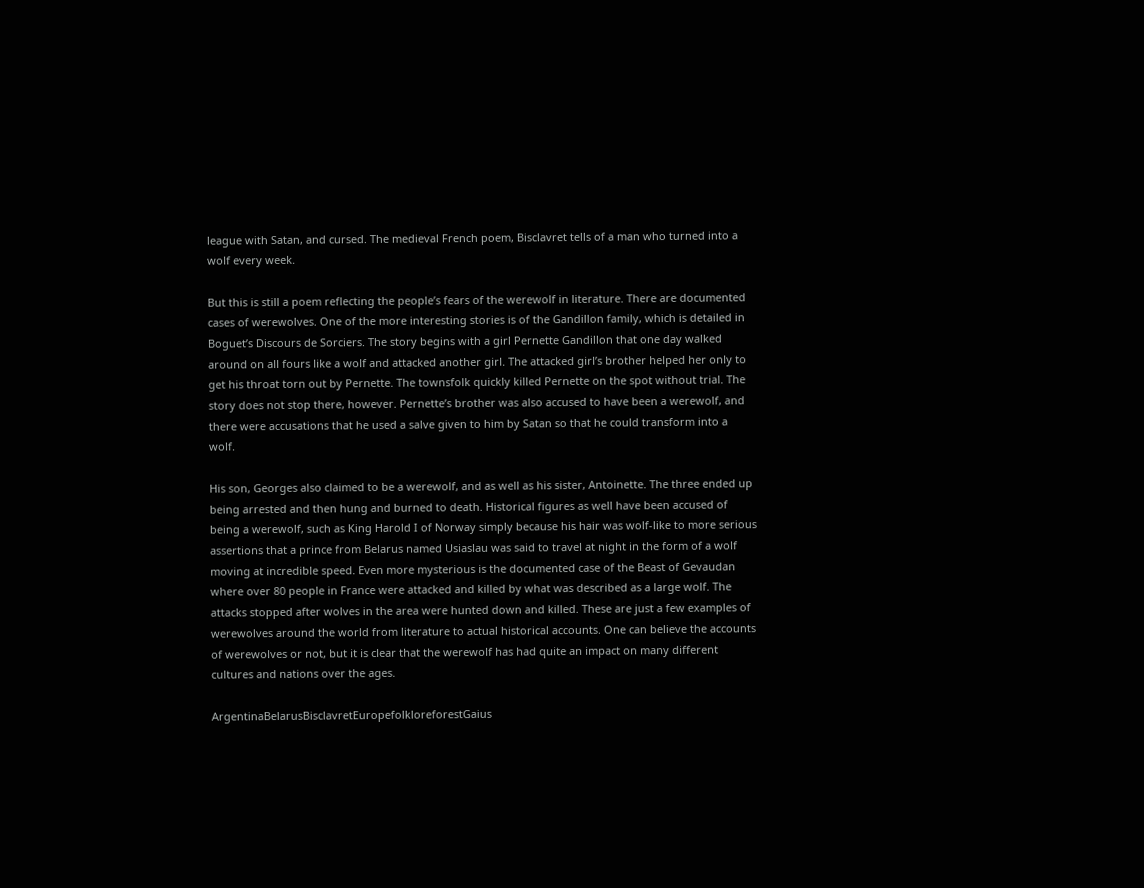league with Satan, and cursed. The medieval French poem, Bisclavret tells of a man who turned into a wolf every week.

But this is still a poem reflecting the people’s fears of the werewolf in literature. There are documented cases of werewolves. One of the more interesting stories is of the Gandillon family, which is detailed in Boguet’s Discours de Sorciers. The story begins with a girl Pernette Gandillon that one day walked around on all fours like a wolf and attacked another girl. The attacked girl’s brother helped her only to get his throat torn out by Pernette. The townsfolk quickly killed Pernette on the spot without trial. The story does not stop there, however. Pernette’s brother was also accused to have been a werewolf, and there were accusations that he used a salve given to him by Satan so that he could transform into a wolf.

His son, Georges also claimed to be a werewolf, and as well as his sister, Antoinette. The three ended up being arrested and then hung and burned to death. Historical figures as well have been accused of being a werewolf, such as King Harold I of Norway simply because his hair was wolf-like to more serious assertions that a prince from Belarus named Usiaslau was said to travel at night in the form of a wolf moving at incredible speed. Even more mysterious is the documented case of the Beast of Gevaudan where over 80 people in France were attacked and killed by what was described as a large wolf. The attacks stopped after wolves in the area were hunted down and killed. These are just a few examples of werewolves around the world from literature to actual historical accounts. One can believe the accounts of werewolves or not, but it is clear that the werewolf has had quite an impact on many different cultures and nations over the ages.

ArgentinaBelarusBisclavretEuropefolkloreforestGaius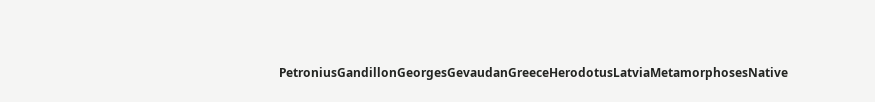PetroniusGandillonGeorgesGevaudanGreeceHerodotusLatviaMetamorphosesNative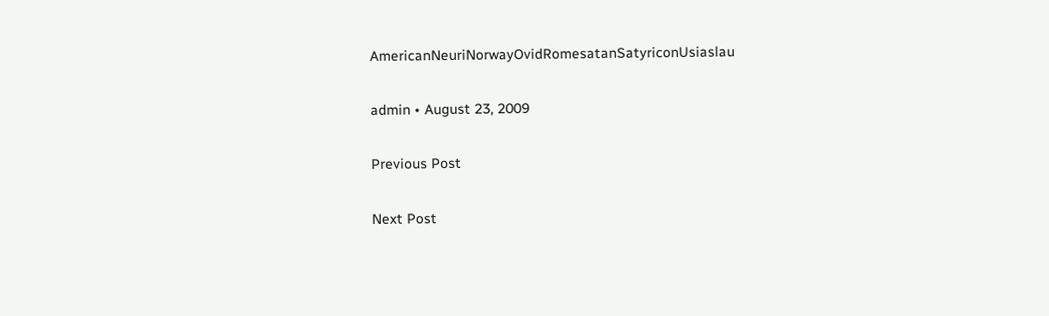AmericanNeuriNorwayOvidRomesatanSatyriconUsiaslau

admin • August 23, 2009

Previous Post

Next Post